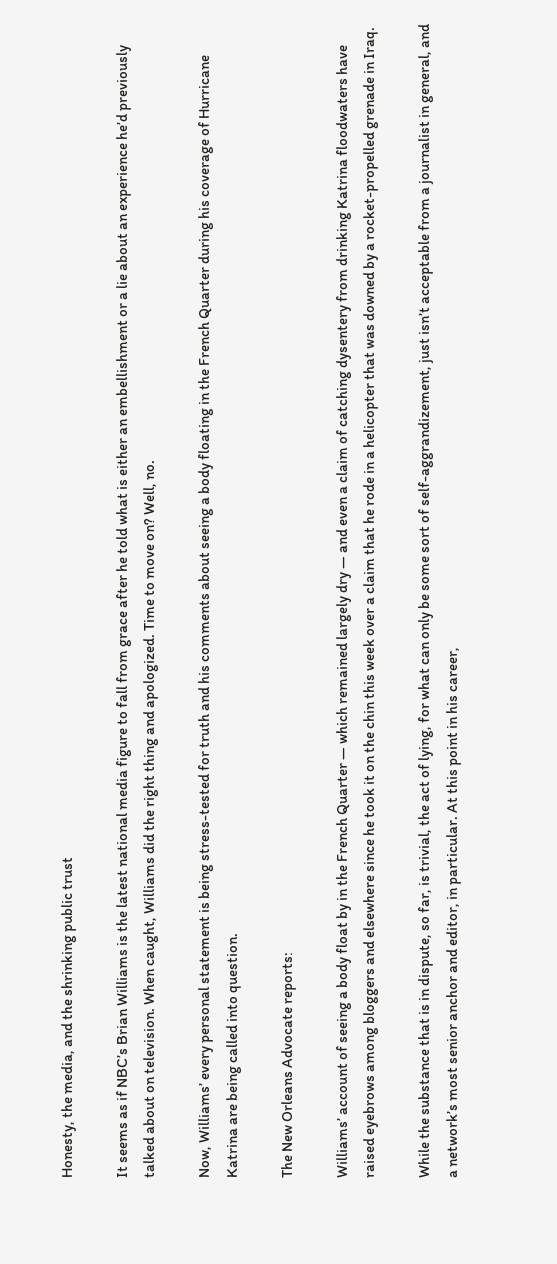Honesty, the media, and the shrinking public trust

It seems as if NBC’s Brian Williams is the latest national media figure to fall from grace after he told what is either an embellishment or a lie about an experience he’d previously talked about on television. When caught, Williams did the right thing and apologized. Time to move on? Well, no.

Now, Williams’ every personal statement is being stress-tested for truth and his comments about seeing a body floating in the French Quarter during his coverage of Hurricane Katrina are being called into question.

The New Orleans Advocate reports:

Williams’ account of seeing a body float by in the French Quarter — which remained largely dry — and even a claim of catching dysentery from drinking Katrina floodwaters have raised eyebrows among bloggers and elsewhere since he took it on the chin this week over a claim that he rode in a helicopter that was downed by a rocket-propelled grenade in Iraq.

While the substance that is in dispute, so far, is trivial, the act of lying, for what can only be some sort of self-aggrandizement, just isn’t acceptable from a journalist in general, and a network’s most senior anchor and editor, in particular. At this point in his career,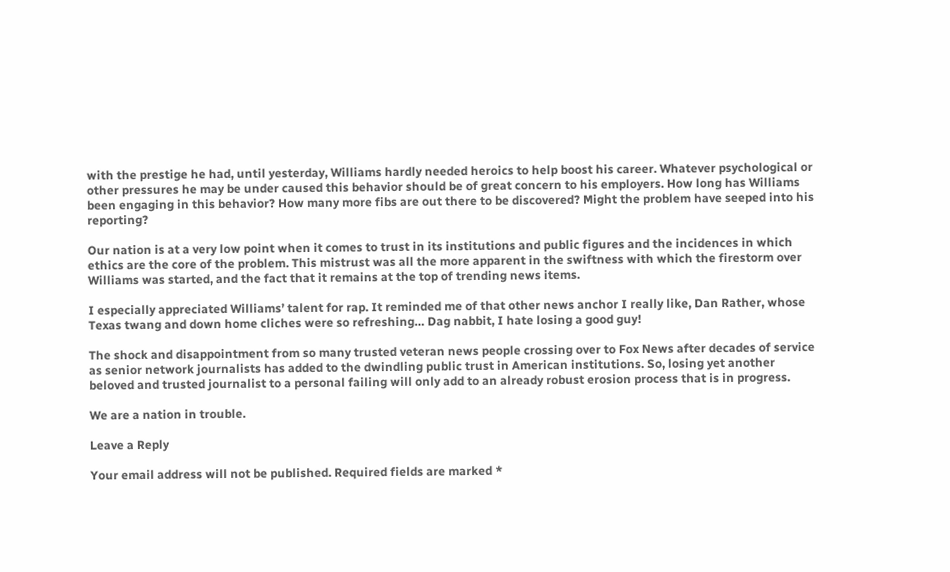with the prestige he had, until yesterday, Williams hardly needed heroics to help boost his career. Whatever psychological or other pressures he may be under caused this behavior should be of great concern to his employers. How long has Williams been engaging in this behavior? How many more fibs are out there to be discovered? Might the problem have seeped into his reporting?

Our nation is at a very low point when it comes to trust in its institutions and public figures and the incidences in which ethics are the core of the problem. This mistrust was all the more apparent in the swiftness with which the firestorm over Williams was started, and the fact that it remains at the top of trending news items.

I especially appreciated Williams’ talent for rap. It reminded me of that other news anchor I really like, Dan Rather, whose Texas twang and down home cliches were so refreshing… Dag nabbit, I hate losing a good guy!

The shock and disappointment from so many trusted veteran news people crossing over to Fox News after decades of service as senior network journalists has added to the dwindling public trust in American institutions. So, losing yet another beloved and trusted journalist to a personal failing will only add to an already robust erosion process that is in progress.

We are a nation in trouble.

Leave a Reply

Your email address will not be published. Required fields are marked *